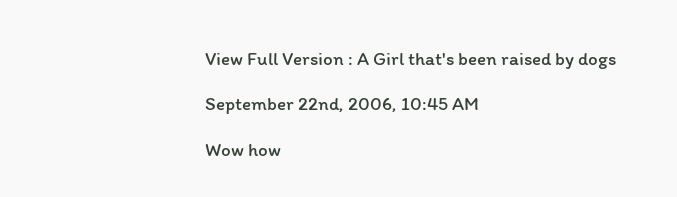View Full Version : A Girl that's been raised by dogs

September 22nd, 2006, 10:45 AM

Wow how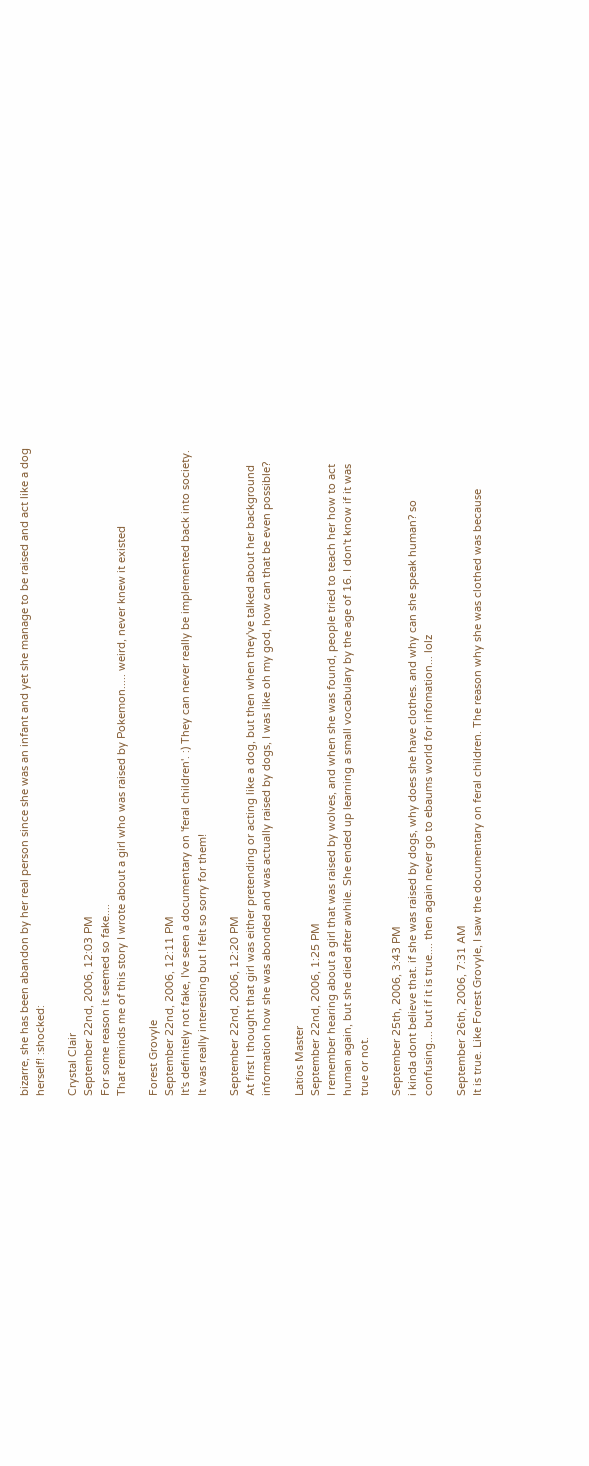bizarre, she has been abandon by her real person since she was an infant and yet she manage to be raised and act like a dog herself! :shocked:

Crystal Clair
September 22nd, 2006, 12:03 PM
For some reason it seemed so fake....
That reminds me of this story I wrote about a girl who was raised by Pokemon..... weird, never knew it existed

Forest Grovyle
September 22nd, 2006, 12:11 PM
It's definitely not fake, I've seen a documentary on 'feral children'. :) They can never really be implemented back into society. It was really interesting but I felt so sorry for them!

September 22nd, 2006, 12:20 PM
At first I thought that girl was either pretending or acting like a dog, but then when they've talked about her background information how she was abonded and was actually raised by dogs, I was like oh my god, how can that be even possible?

Latios Master
September 22nd, 2006, 1:25 PM
I remember hearing about a girl that was raised by wolves, and when she was found, people tried to teach her how to act human again, but she died after awhile. She ended up learning a small vocabulary by the age of 16. I don't know if it was true or not.

September 25th, 2006, 3:43 PM
i kinda dont believe that. if she was raised by dogs, why does she have clothes. and why can she speak human? so confusing.... but if it is true.... then again never go to ebaums world for infomation... lolz

September 26th, 2006, 7:31 AM
It is true. Like Forest Grovyle, I saw the documentary on feral children. The reason why she was clothed was because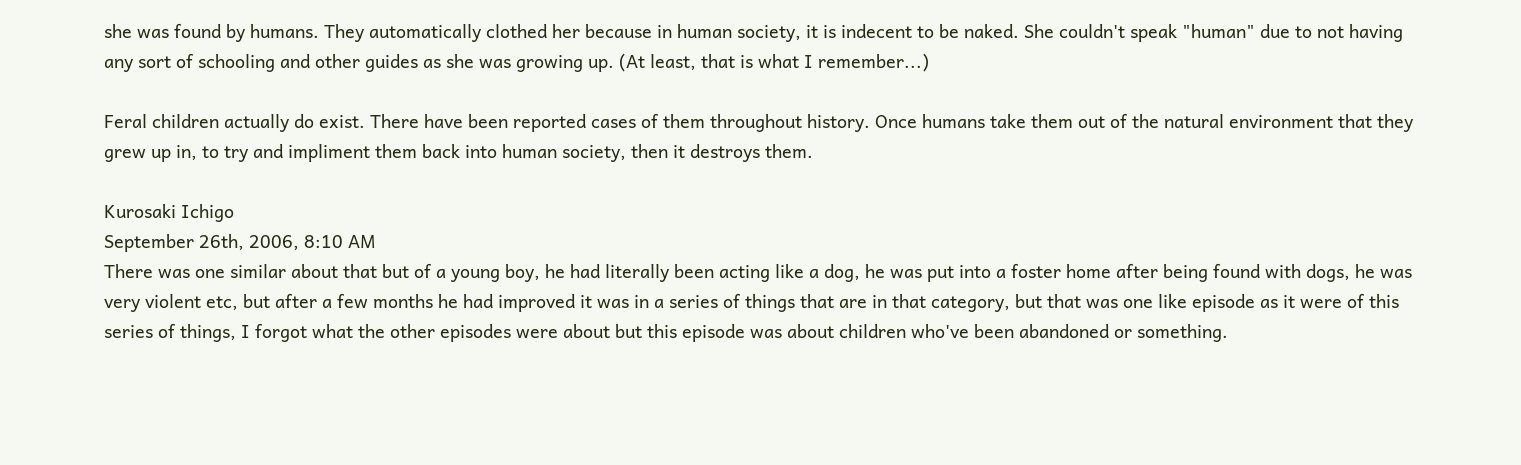she was found by humans. They automatically clothed her because in human society, it is indecent to be naked. She couldn't speak "human" due to not having any sort of schooling and other guides as she was growing up. (At least, that is what I remember...)

Feral children actually do exist. There have been reported cases of them throughout history. Once humans take them out of the natural environment that they grew up in, to try and impliment them back into human society, then it destroys them.

Kurosaki Ichigo
September 26th, 2006, 8:10 AM
There was one similar about that but of a young boy, he had literally been acting like a dog, he was put into a foster home after being found with dogs, he was very violent etc, but after a few months he had improved it was in a series of things that are in that category, but that was one like episode as it were of this series of things, I forgot what the other episodes were about but this episode was about children who've been abandoned or something.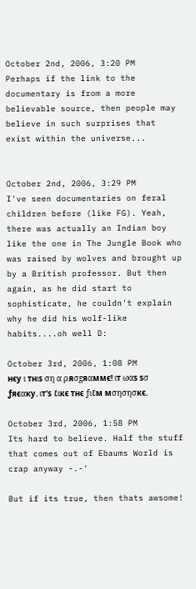October 2nd, 2006, 3:20 PM
Perhaps if the link to the documentary is from a more believable source, then people may believe in such surprises that exist within the universe...


October 2nd, 2006, 3:29 PM
I've seen documentaries on feral children before (like FG). Yeah, there was actually an Indian boy like the one in The Jungle Book who was raised by wolves and brought up by a British professor. But then again, as he did start to sophisticate, he couldn't explain why he did his wolf-like habits....oh well D:

October 3rd, 2006, 1:08 PM
нєу ι тнιѕ ση α ρяσgяαммє! ιт ωαѕ ѕσ ƒяєαку. ιт'ѕ ℓιкє тнє ƒιℓм мσησησкє.

October 3rd, 2006, 1:58 PM
Its hard to believe. Half the stuff that comes out of Ebaums World is crap anyway -.-'

But if its true, then thats awsome!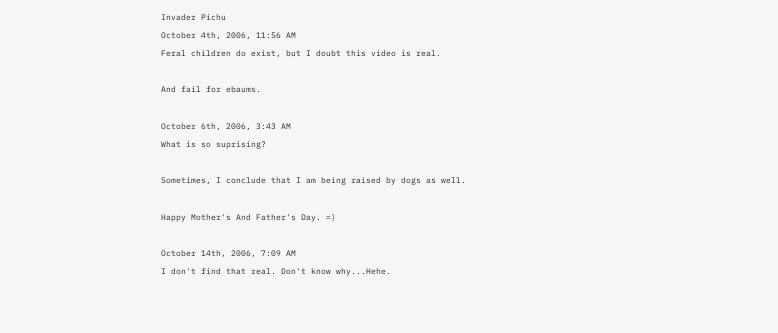Invader Pichu
October 4th, 2006, 11:56 AM
Feral children do exist, but I doubt this video is real.

And fail for ebaums.

October 6th, 2006, 3:43 AM
What is so suprising?

Sometimes, I conclude that I am being raised by dogs as well.

Happy Mother's And Father's Day. =)

October 14th, 2006, 7:09 AM
I don't find that real. Don't know why...Hehe.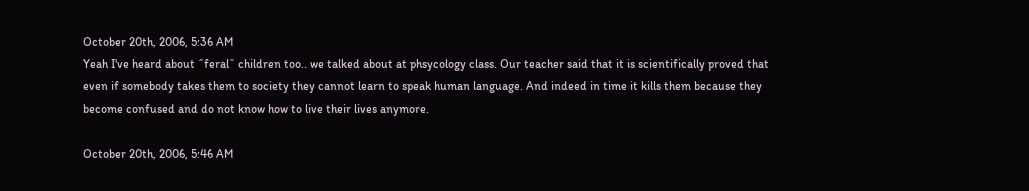October 20th, 2006, 5:36 AM
Yeah I've heard about ˝feral˝ children too.. we talked about at phsycology class. Our teacher said that it is scientifically proved that even if somebody takes them to society they cannot learn to speak human language. And indeed in time it kills them because they become confused and do not know how to live their lives anymore.

October 20th, 2006, 5:46 AM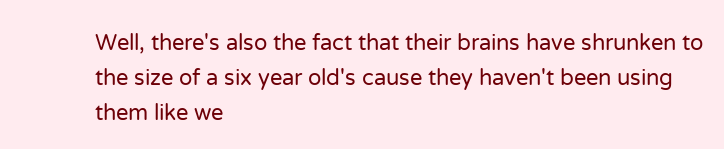Well, there's also the fact that their brains have shrunken to the size of a six year old's cause they haven't been using them like we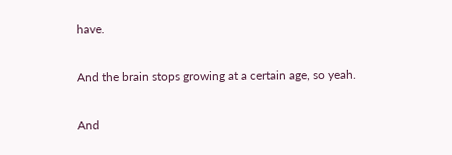have.

And the brain stops growing at a certain age, so yeah.

And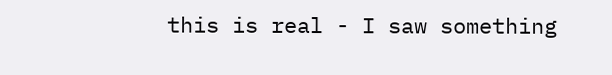this is real - I saw something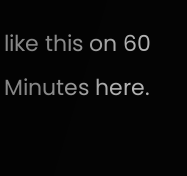like this on 60 Minutes here.